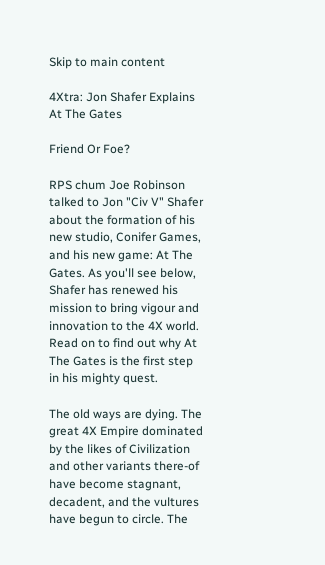Skip to main content

4Xtra: Jon Shafer Explains At The Gates

Friend Or Foe?

RPS chum Joe Robinson talked to Jon "Civ V" Shafer about the formation of his new studio, Conifer Games, and his new game: At The Gates. As you'll see below, Shafer has renewed his mission to bring vigour and innovation to the 4X world. Read on to find out why At The Gates is the first step in his mighty quest.

The old ways are dying. The great 4X Empire dominated by the likes of Civilization and other variants there-of have become stagnant, decadent, and the vultures have begun to circle. The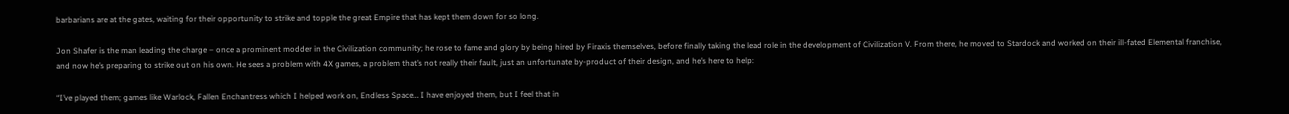barbarians are at the gates, waiting for their opportunity to strike and topple the great Empire that has kept them down for so long.

Jon Shafer is the man leading the charge – once a prominent modder in the Civilization community; he rose to fame and glory by being hired by Firaxis themselves, before finally taking the lead role in the development of Civilization V. From there, he moved to Stardock and worked on their ill-fated Elemental franchise, and now he’s preparing to strike out on his own. He sees a problem with 4X games, a problem that’s not really their fault, just an unfortunate by-product of their design, and he’s here to help:

“I’ve played them; games like Warlock, Fallen Enchantress which I helped work on, Endless Space… I have enjoyed them, but I feel that in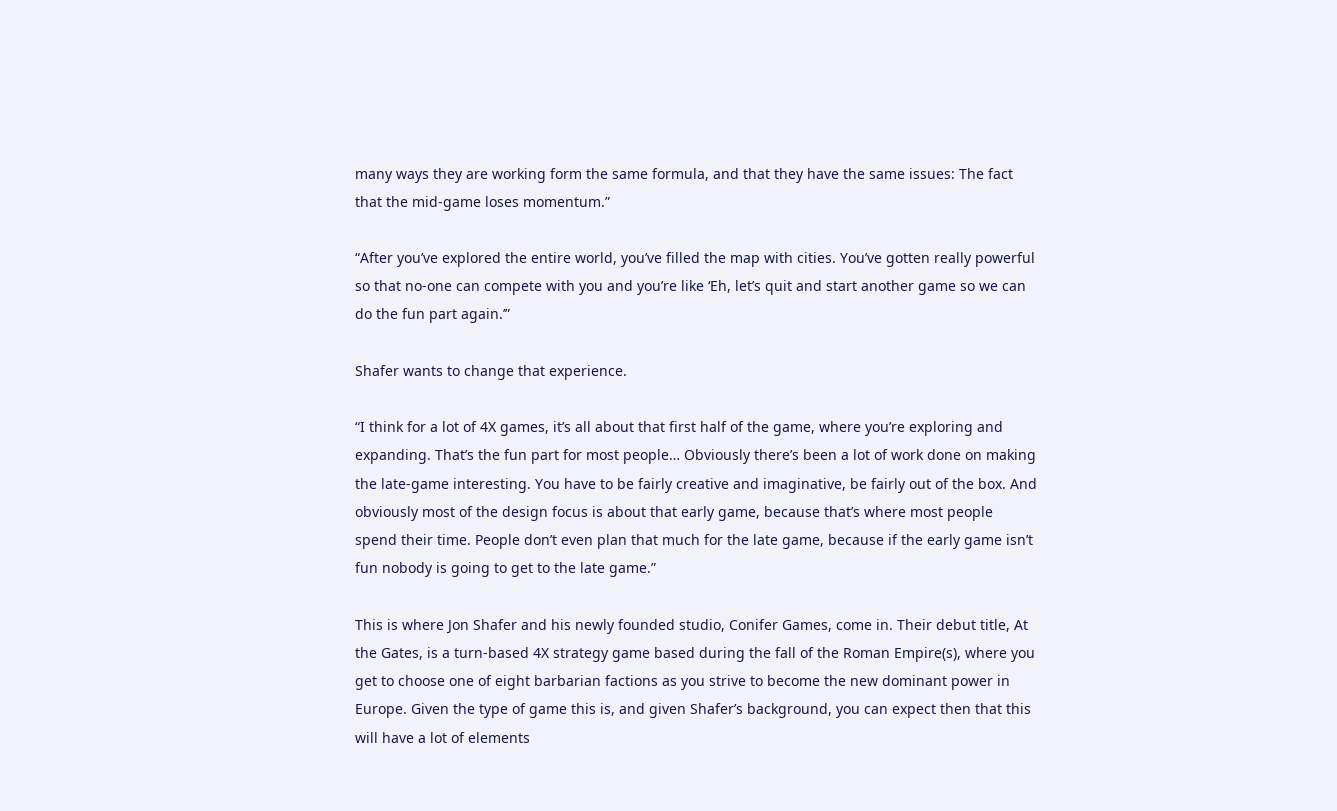many ways they are working form the same formula, and that they have the same issues: The fact that the mid-game loses momentum.”

“After you’ve explored the entire world, you’ve filled the map with cities. You’ve gotten really powerful so that no-one can compete with you and you’re like ‘Eh, let’s quit and start another game so we can do the fun part again.’”

Shafer wants to change that experience.

“I think for a lot of 4X games, it’s all about that first half of the game, where you’re exploring and expanding. That’s the fun part for most people… Obviously there’s been a lot of work done on making the late-game interesting. You have to be fairly creative and imaginative, be fairly out of the box. And obviously most of the design focus is about that early game, because that’s where most people spend their time. People don’t even plan that much for the late game, because if the early game isn’t fun nobody is going to get to the late game.”

This is where Jon Shafer and his newly founded studio, Conifer Games, come in. Their debut title, At the Gates, is a turn-based 4X strategy game based during the fall of the Roman Empire(s), where you get to choose one of eight barbarian factions as you strive to become the new dominant power in Europe. Given the type of game this is, and given Shafer’s background, you can expect then that this will have a lot of elements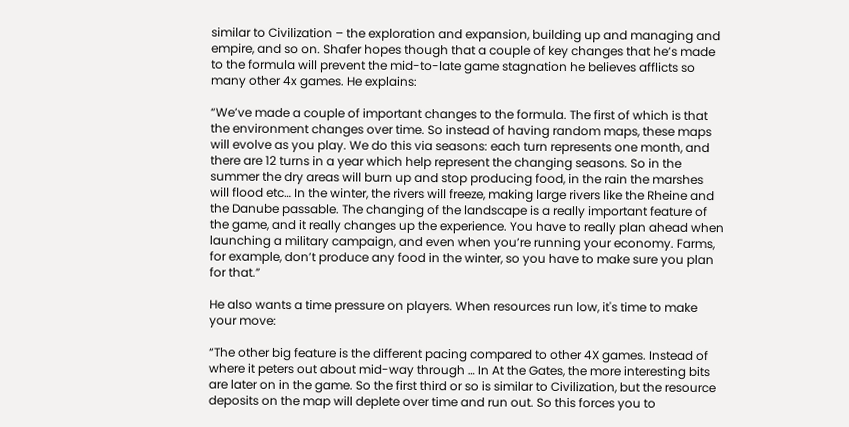similar to Civilization – the exploration and expansion, building up and managing and empire, and so on. Shafer hopes though that a couple of key changes that he’s made to the formula will prevent the mid-to-late game stagnation he believes afflicts so many other 4x games. He explains:

“We’ve made a couple of important changes to the formula. The first of which is that the environment changes over time. So instead of having random maps, these maps will evolve as you play. We do this via seasons: each turn represents one month, and there are 12 turns in a year which help represent the changing seasons. So in the summer the dry areas will burn up and stop producing food, in the rain the marshes will flood etc… In the winter, the rivers will freeze, making large rivers like the Rheine and the Danube passable. The changing of the landscape is a really important feature of the game, and it really changes up the experience. You have to really plan ahead when launching a military campaign, and even when you’re running your economy. Farms, for example, don’t produce any food in the winter, so you have to make sure you plan for that.”

He also wants a time pressure on players. When resources run low, it's time to make your move:

“The other big feature is the different pacing compared to other 4X games. Instead of where it peters out about mid-way through … In At the Gates, the more interesting bits are later on in the game. So the first third or so is similar to Civilization, but the resource deposits on the map will deplete over time and run out. So this forces you to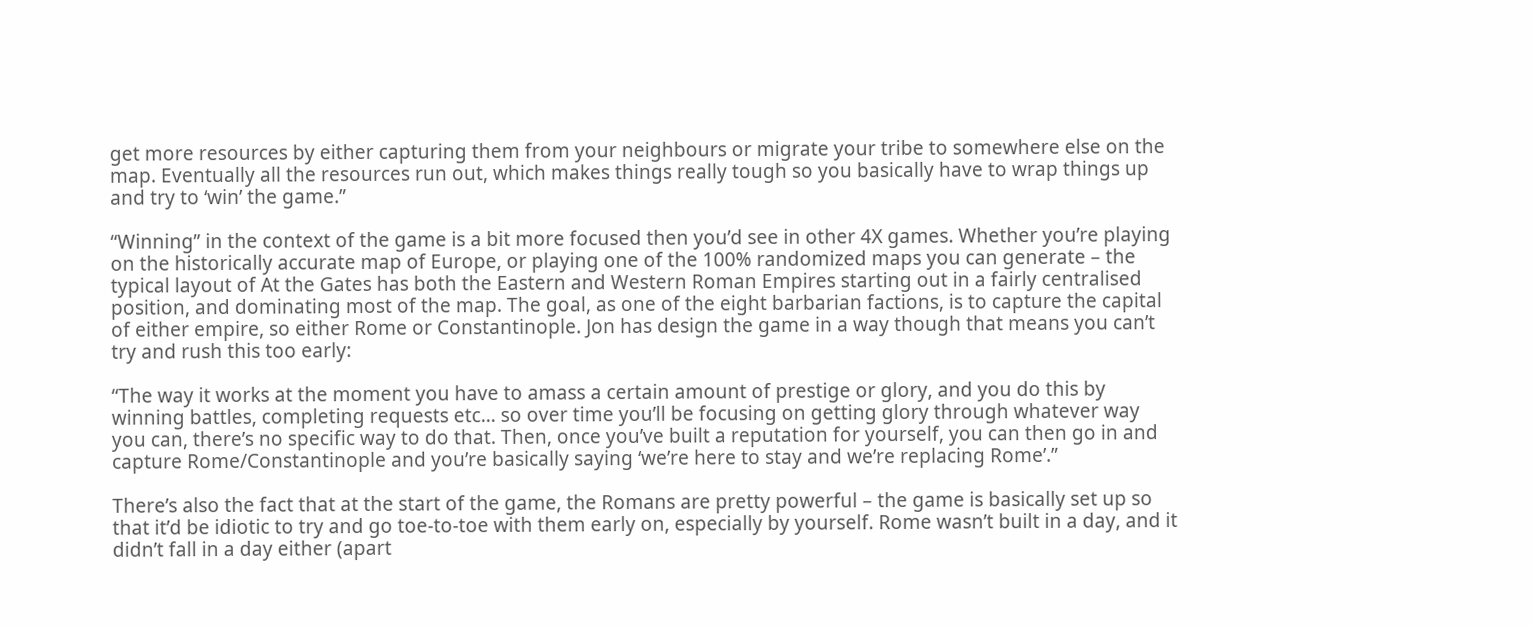get more resources by either capturing them from your neighbours or migrate your tribe to somewhere else on the map. Eventually all the resources run out, which makes things really tough so you basically have to wrap things up and try to ‘win’ the game.”

“Winning” in the context of the game is a bit more focused then you’d see in other 4X games. Whether you’re playing on the historically accurate map of Europe, or playing one of the 100% randomized maps you can generate – the typical layout of At the Gates has both the Eastern and Western Roman Empires starting out in a fairly centralised position, and dominating most of the map. The goal, as one of the eight barbarian factions, is to capture the capital of either empire, so either Rome or Constantinople. Jon has design the game in a way though that means you can’t try and rush this too early:

“The way it works at the moment you have to amass a certain amount of prestige or glory, and you do this by winning battles, completing requests etc… so over time you’ll be focusing on getting glory through whatever way you can, there’s no specific way to do that. Then, once you’ve built a reputation for yourself, you can then go in and capture Rome/Constantinople and you’re basically saying ‘we’re here to stay and we’re replacing Rome’.”

There’s also the fact that at the start of the game, the Romans are pretty powerful – the game is basically set up so that it’d be idiotic to try and go toe-to-toe with them early on, especially by yourself. Rome wasn’t built in a day, and it didn’t fall in a day either (apart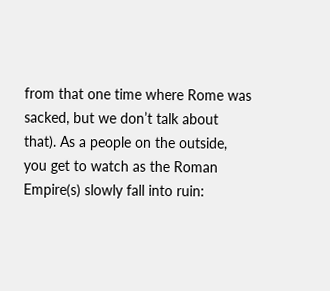from that one time where Rome was sacked, but we don’t talk about that). As a people on the outside, you get to watch as the Roman Empire(s) slowly fall into ruin: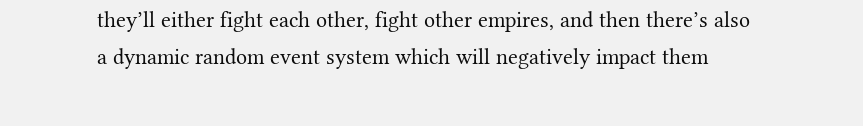they’ll either fight each other, fight other empires, and then there’s also a dynamic random event system which will negatively impact them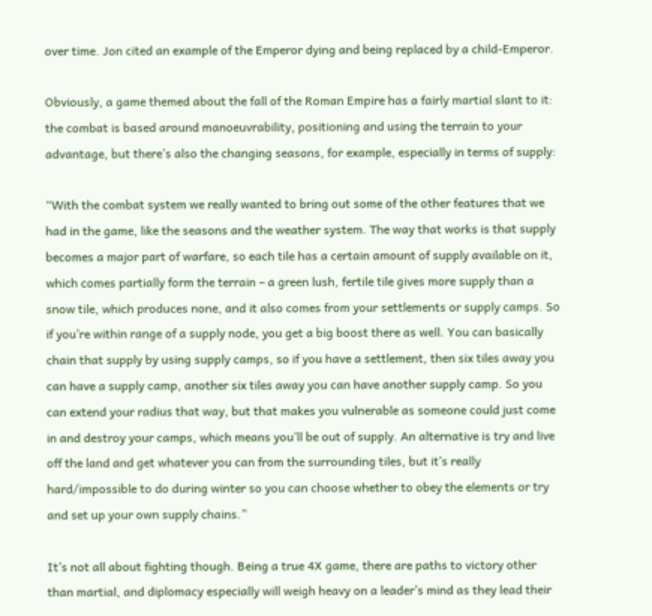over time. Jon cited an example of the Emperor dying and being replaced by a child-Emperor.

Obviously, a game themed about the fall of the Roman Empire has a fairly martial slant to it: the combat is based around manoeuvrability, positioning and using the terrain to your advantage, but there’s also the changing seasons, for example, especially in terms of supply:

“With the combat system we really wanted to bring out some of the other features that we had in the game, like the seasons and the weather system. The way that works is that supply becomes a major part of warfare, so each tile has a certain amount of supply available on it, which comes partially form the terrain – a green lush, fertile tile gives more supply than a snow tile, which produces none, and it also comes from your settlements or supply camps. So if you’re within range of a supply node, you get a big boost there as well. You can basically chain that supply by using supply camps, so if you have a settlement, then six tiles away you can have a supply camp, another six tiles away you can have another supply camp. So you can extend your radius that way, but that makes you vulnerable as someone could just come in and destroy your camps, which means you’ll be out of supply. An alternative is try and live off the land and get whatever you can from the surrounding tiles, but it’s really hard/impossible to do during winter so you can choose whether to obey the elements or try and set up your own supply chains.”

It’s not all about fighting though. Being a true 4X game, there are paths to victory other than martial, and diplomacy especially will weigh heavy on a leader’s mind as they lead their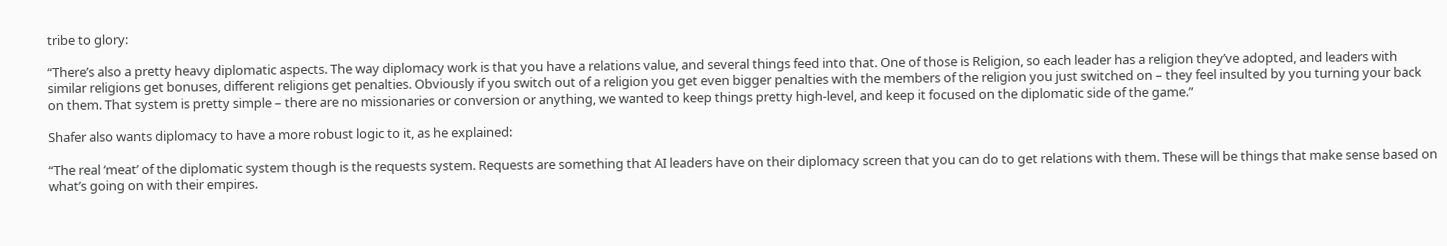tribe to glory:

“There’s also a pretty heavy diplomatic aspects. The way diplomacy work is that you have a relations value, and several things feed into that. One of those is Religion, so each leader has a religion they’ve adopted, and leaders with similar religions get bonuses, different religions get penalties. Obviously if you switch out of a religion you get even bigger penalties with the members of the religion you just switched on – they feel insulted by you turning your back on them. That system is pretty simple – there are no missionaries or conversion or anything, we wanted to keep things pretty high-level, and keep it focused on the diplomatic side of the game.”

Shafer also wants diplomacy to have a more robust logic to it, as he explained:

“The real ‘meat’ of the diplomatic system though is the requests system. Requests are something that AI leaders have on their diplomacy screen that you can do to get relations with them. These will be things that make sense based on what’s going on with their empires.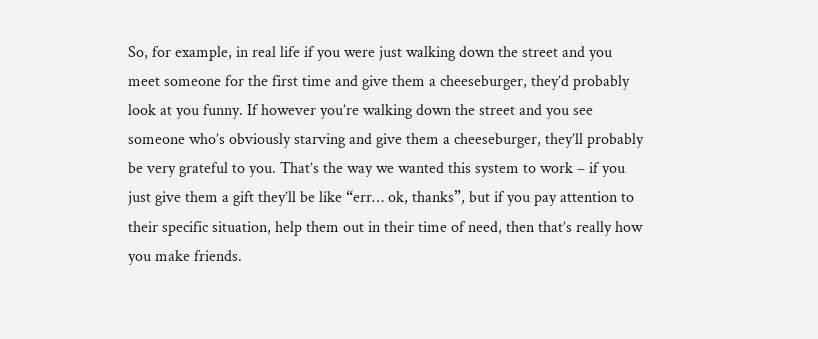So, for example, in real life if you were just walking down the street and you meet someone for the first time and give them a cheeseburger, they’d probably look at you funny. If however you’re walking down the street and you see someone who’s obviously starving and give them a cheeseburger, they’ll probably be very grateful to you. That’s the way we wanted this system to work – if you just give them a gift they’ll be like “err… ok, thanks”, but if you pay attention to their specific situation, help them out in their time of need, then that’s really how you make friends.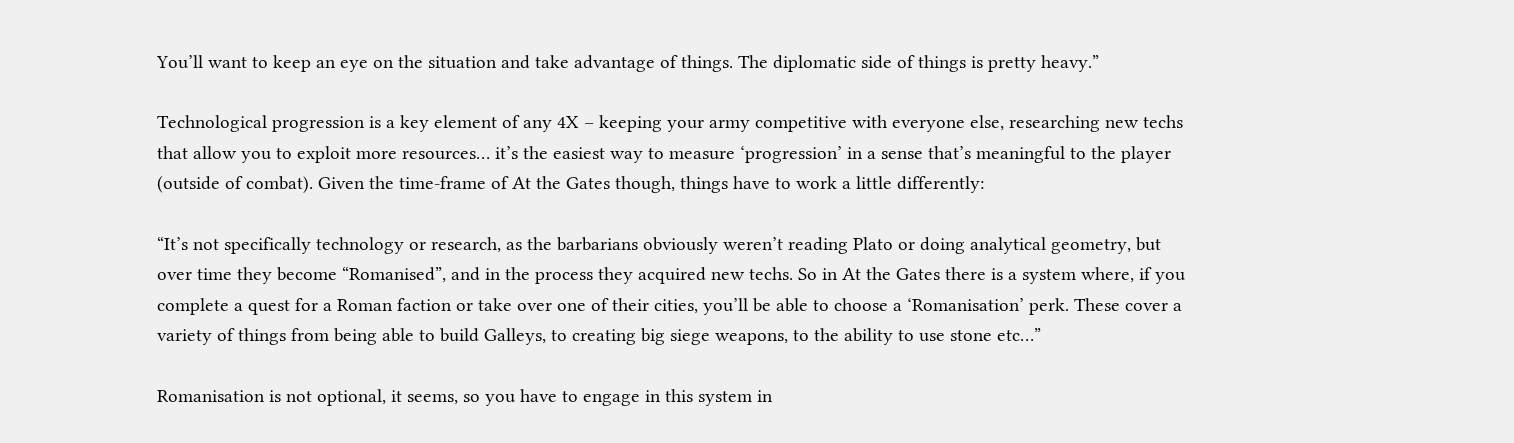You’ll want to keep an eye on the situation and take advantage of things. The diplomatic side of things is pretty heavy.”

Technological progression is a key element of any 4X – keeping your army competitive with everyone else, researching new techs that allow you to exploit more resources… it’s the easiest way to measure ‘progression’ in a sense that’s meaningful to the player (outside of combat). Given the time-frame of At the Gates though, things have to work a little differently:

“It’s not specifically technology or research, as the barbarians obviously weren’t reading Plato or doing analytical geometry, but over time they become “Romanised”, and in the process they acquired new techs. So in At the Gates there is a system where, if you complete a quest for a Roman faction or take over one of their cities, you’ll be able to choose a ‘Romanisation’ perk. These cover a variety of things from being able to build Galleys, to creating big siege weapons, to the ability to use stone etc…”

Romanisation is not optional, it seems, so you have to engage in this system in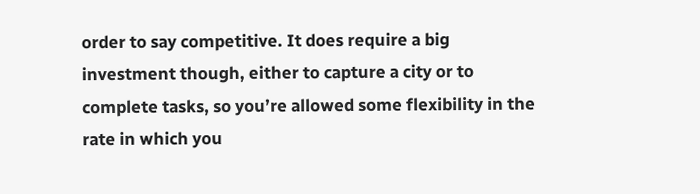order to say competitive. It does require a big investment though, either to capture a city or to complete tasks, so you’re allowed some flexibility in the rate in which you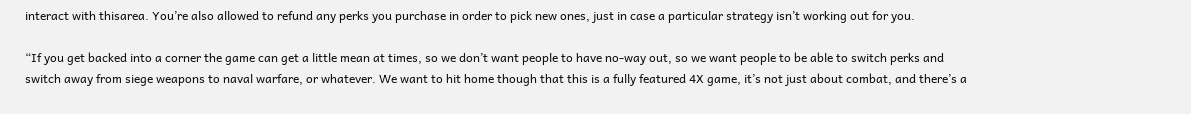interact with thisarea. You’re also allowed to refund any perks you purchase in order to pick new ones, just in case a particular strategy isn’t working out for you.

“If you get backed into a corner the game can get a little mean at times, so we don’t want people to have no-way out, so we want people to be able to switch perks and switch away from siege weapons to naval warfare, or whatever. We want to hit home though that this is a fully featured 4X game, it’s not just about combat, and there’s a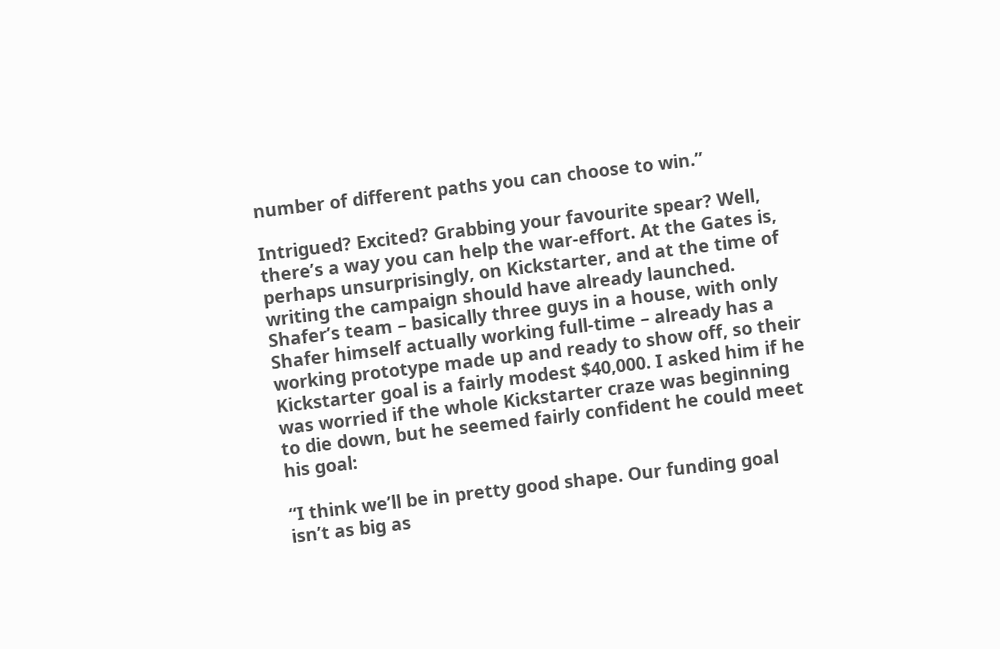number of different paths you can choose to win.”

Intrigued? Excited? Grabbing your favourite spear? Well, there’s a way you can help the war-effort. At the Gates is, perhaps unsurprisingly, on Kickstarter, and at the time of writing the campaign should have already launched. Shafer’s team – basically three guys in a house, with only Shafer himself actually working full-time – already has a working prototype made up and ready to show off, so their Kickstarter goal is a fairly modest $40,000. I asked him if he was worried if the whole Kickstarter craze was beginning to die down, but he seemed fairly confident he could meet his goal:

“I think we’ll be in pretty good shape. Our funding goal isn’t as big as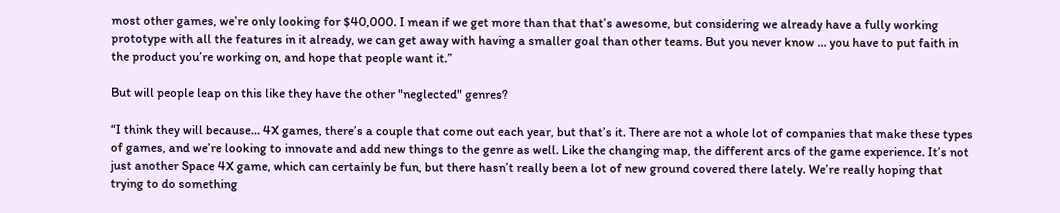most other games, we’re only looking for $40,000. I mean if we get more than that that’s awesome, but considering we already have a fully working prototype with all the features in it already, we can get away with having a smaller goal than other teams. But you never know … you have to put faith in the product you’re working on, and hope that people want it.”

But will people leap on this like they have the other "neglected" genres?

“I think they will because… 4X games, there’s a couple that come out each year, but that’s it. There are not a whole lot of companies that make these types of games, and we’re looking to innovate and add new things to the genre as well. Like the changing map, the different arcs of the game experience. It’s not just another Space 4X game, which can certainly be fun, but there hasn’t really been a lot of new ground covered there lately. We’re really hoping that trying to do something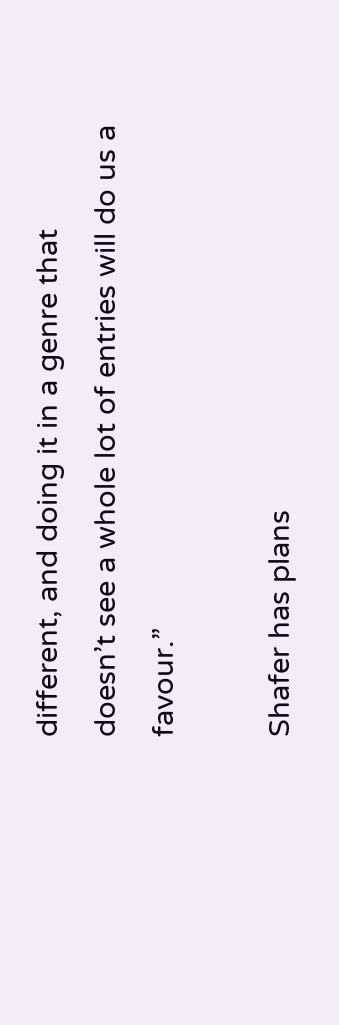different, and doing it in a genre that doesn’t see a whole lot of entries will do us a favour.”

Shafer has plans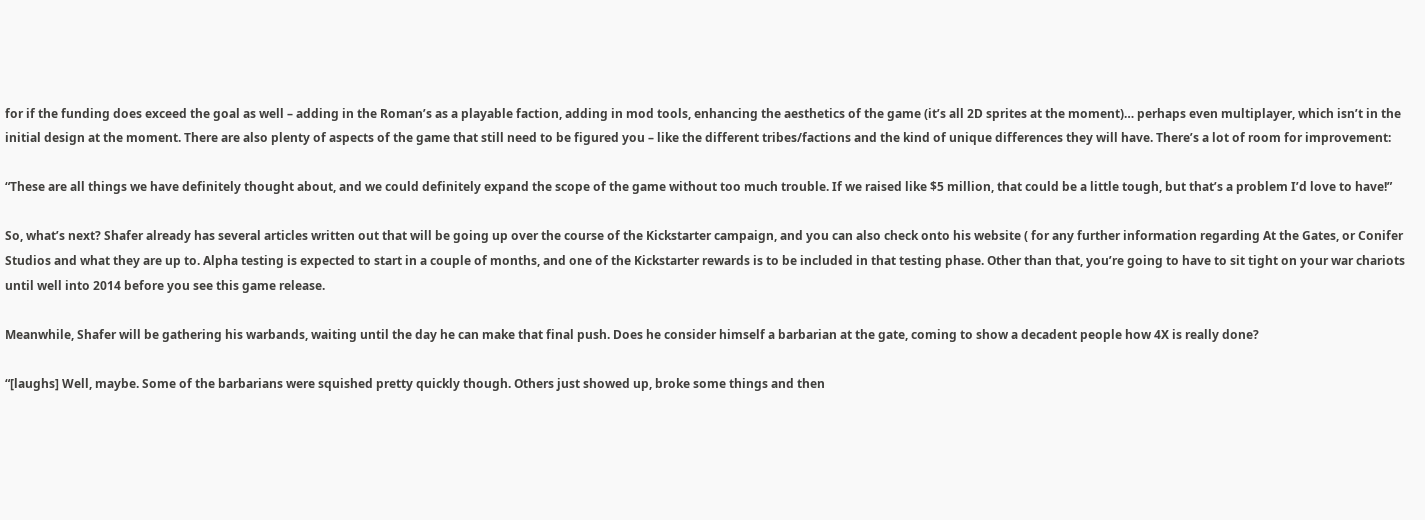for if the funding does exceed the goal as well – adding in the Roman’s as a playable faction, adding in mod tools, enhancing the aesthetics of the game (it’s all 2D sprites at the moment)… perhaps even multiplayer, which isn’t in the initial design at the moment. There are also plenty of aspects of the game that still need to be figured you – like the different tribes/factions and the kind of unique differences they will have. There’s a lot of room for improvement:

“These are all things we have definitely thought about, and we could definitely expand the scope of the game without too much trouble. If we raised like $5 million, that could be a little tough, but that’s a problem I’d love to have!”

So, what’s next? Shafer already has several articles written out that will be going up over the course of the Kickstarter campaign, and you can also check onto his website ( for any further information regarding At the Gates, or Conifer Studios and what they are up to. Alpha testing is expected to start in a couple of months, and one of the Kickstarter rewards is to be included in that testing phase. Other than that, you’re going to have to sit tight on your war chariots until well into 2014 before you see this game release.

Meanwhile, Shafer will be gathering his warbands, waiting until the day he can make that final push. Does he consider himself a barbarian at the gate, coming to show a decadent people how 4X is really done?

“[laughs] Well, maybe. Some of the barbarians were squished pretty quickly though. Others just showed up, broke some things and then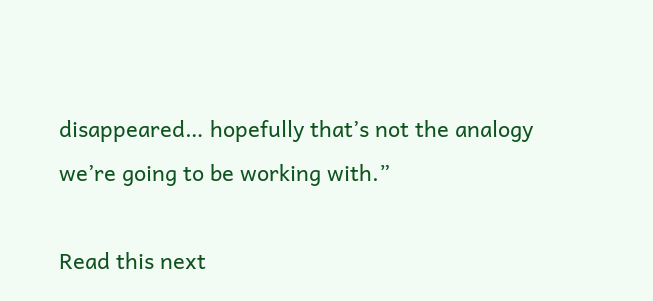disappeared… hopefully that’s not the analogy we’re going to be working with.”

Read this next